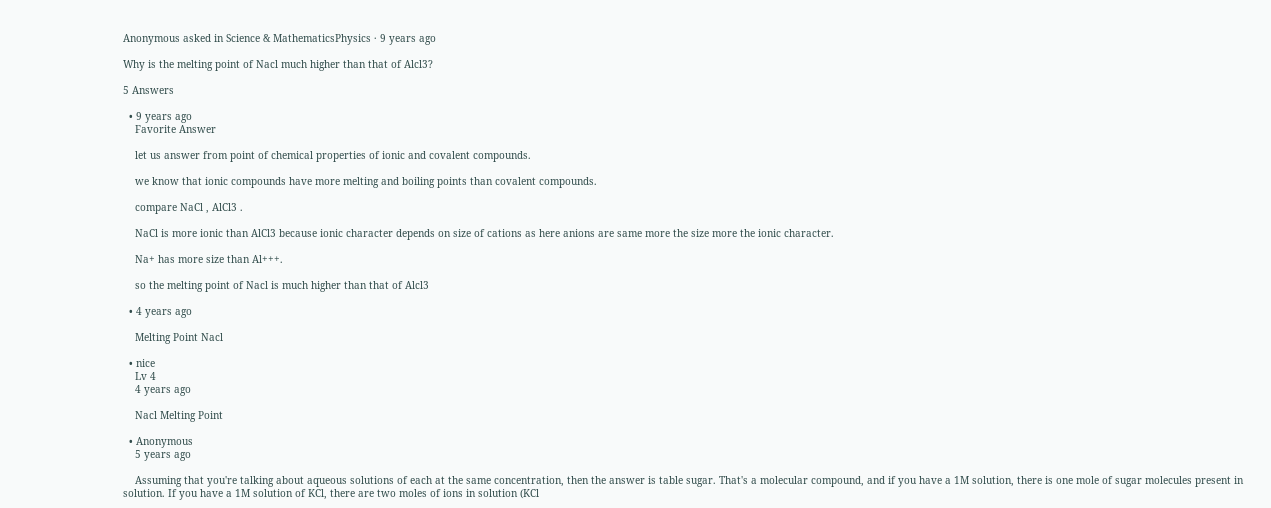Anonymous asked in Science & MathematicsPhysics · 9 years ago

Why is the melting point of Nacl much higher than that of Alcl3?

5 Answers

  • 9 years ago
    Favorite Answer

    let us answer from point of chemical properties of ionic and covalent compounds.

    we know that ionic compounds have more melting and boiling points than covalent compounds.

    compare NaCl , AlCl3 .

    NaCl is more ionic than AlCl3 because ionic character depends on size of cations as here anions are same more the size more the ionic character.

    Na+ has more size than Al+++.

    so the melting point of Nacl is much higher than that of Alcl3

  • 4 years ago

    Melting Point Nacl

  • nice
    Lv 4
    4 years ago

    Nacl Melting Point

  • Anonymous
    5 years ago

    Assuming that you're talking about aqueous solutions of each at the same concentration, then the answer is table sugar. That's a molecular compound, and if you have a 1M solution, there is one mole of sugar molecules present in solution. If you have a 1M solution of KCl, there are two moles of ions in solution (KCl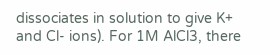dissociates in solution to give K+ and Cl- ions). For 1M AlCl3, there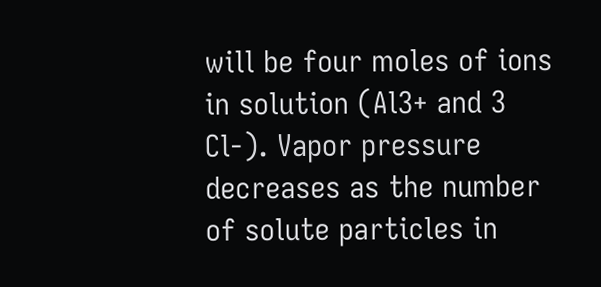will be four moles of ions in solution (Al3+ and 3 Cl-). Vapor pressure decreases as the number of solute particles in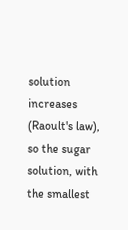solution increases (Raoult's law), so the sugar solution, with the smallest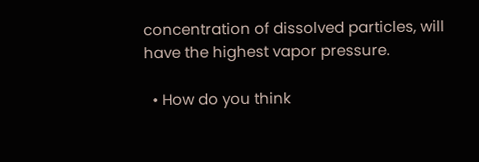concentration of dissolved particles, will have the highest vapor pressure.

  • How do you think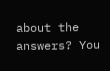about the answers? You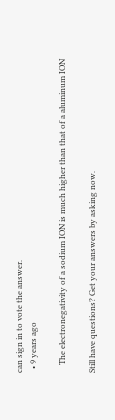can sign in to vote the answer.
  • 9 years ago

    The electronegativity of a sodium ION is much higher than that of a aluminum ION

Still have questions? Get your answers by asking now.